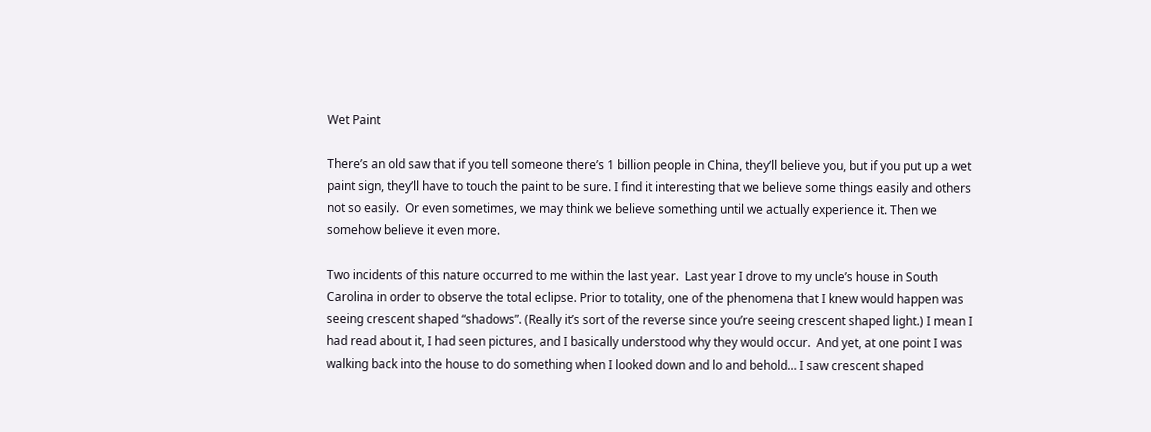Wet Paint

There’s an old saw that if you tell someone there’s 1 billion people in China, they’ll believe you, but if you put up a wet paint sign, they’ll have to touch the paint to be sure. I find it interesting that we believe some things easily and others not so easily.  Or even sometimes, we may think we believe something until we actually experience it. Then we somehow believe it even more.

Two incidents of this nature occurred to me within the last year.  Last year I drove to my uncle’s house in South Carolina in order to observe the total eclipse. Prior to totality, one of the phenomena that I knew would happen was seeing crescent shaped “shadows”. (Really it’s sort of the reverse since you’re seeing crescent shaped light.) I mean I had read about it, I had seen pictures, and I basically understood why they would occur.  And yet, at one point I was walking back into the house to do something when I looked down and lo and behold… I saw crescent shaped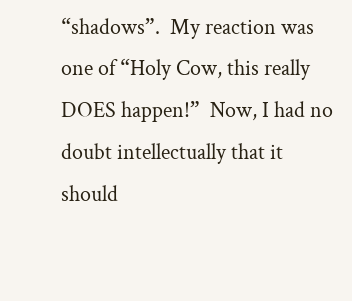“shadows”.  My reaction was one of “Holy Cow, this really DOES happen!”  Now, I had no doubt intellectually that it should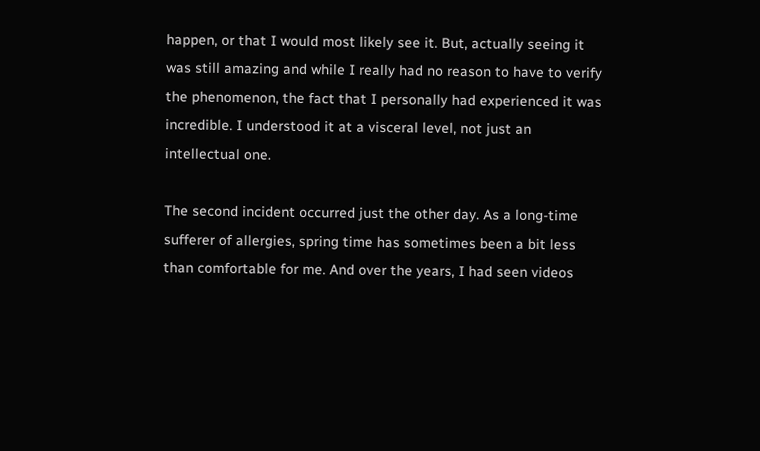happen, or that I would most likely see it. But, actually seeing it was still amazing and while I really had no reason to have to verify the phenomenon, the fact that I personally had experienced it was incredible. I understood it at a visceral level, not just an intellectual one.

The second incident occurred just the other day. As a long-time sufferer of allergies, spring time has sometimes been a bit less than comfortable for me. And over the years, I had seen videos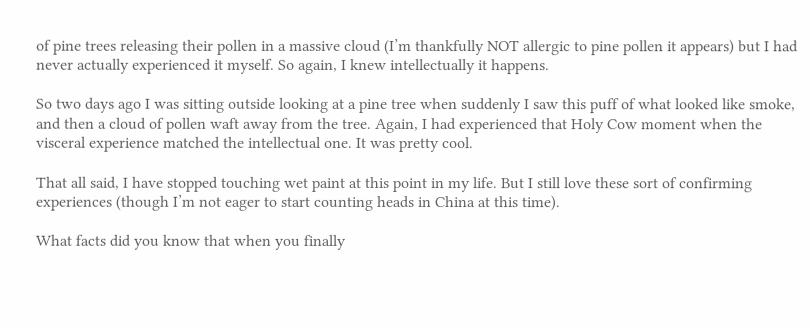of pine trees releasing their pollen in a massive cloud (I’m thankfully NOT allergic to pine pollen it appears) but I had never actually experienced it myself. So again, I knew intellectually it happens.

So two days ago I was sitting outside looking at a pine tree when suddenly I saw this puff of what looked like smoke, and then a cloud of pollen waft away from the tree. Again, I had experienced that Holy Cow moment when the visceral experience matched the intellectual one. It was pretty cool.

That all said, I have stopped touching wet paint at this point in my life. But I still love these sort of confirming experiences (though I’m not eager to start counting heads in China at this time).

What facts did you know that when you finally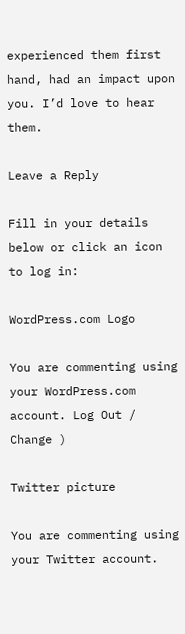experienced them first hand, had an impact upon you. I’d love to hear them.

Leave a Reply

Fill in your details below or click an icon to log in:

WordPress.com Logo

You are commenting using your WordPress.com account. Log Out /  Change )

Twitter picture

You are commenting using your Twitter account.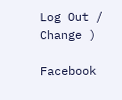Log Out /  Change )

Facebook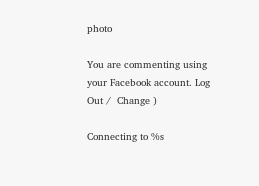photo

You are commenting using your Facebook account. Log Out /  Change )

Connecting to %s